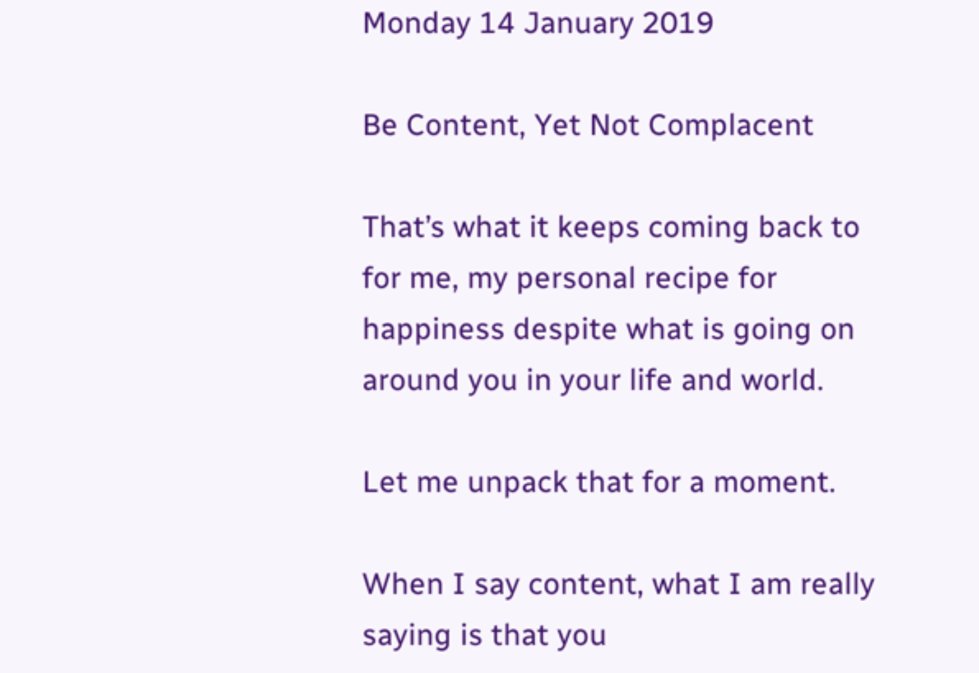Monday 14 January 2019

Be Content, Yet Not Complacent

That’s what it keeps coming back to for me, my personal recipe for happiness despite what is going on around you in your life and world.

Let me unpack that for a moment.

When I say content, what I am really saying is that you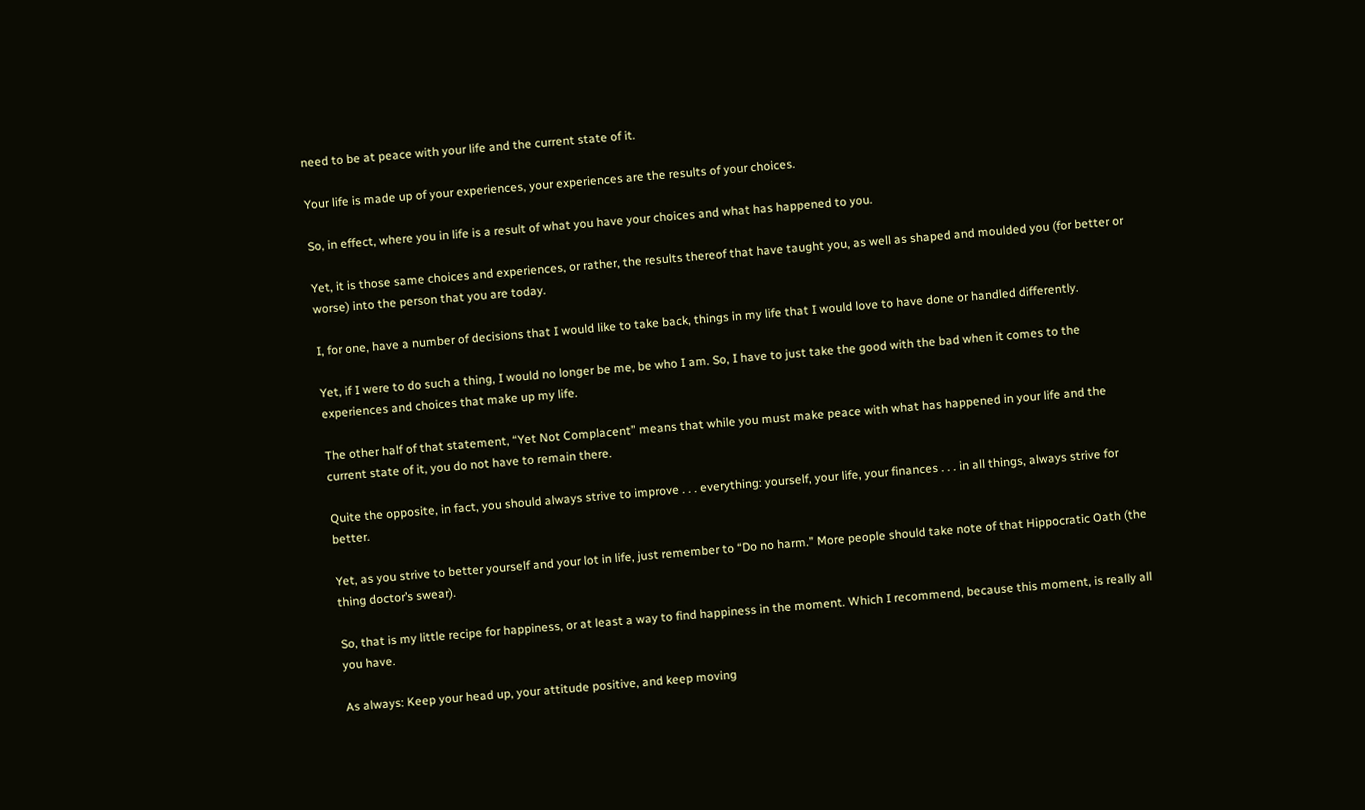need to be at peace with your life and the current state of it.

Your life is made up of your experiences, your experiences are the results of your choices.

So, in effect, where you in life is a result of what you have your choices and what has happened to you.

Yet, it is those same choices and experiences, or rather, the results thereof that have taught you, as well as shaped and moulded you (for better or worse) into the person that you are today.

I, for one, have a number of decisions that I would like to take back, things in my life that I would love to have done or handled differently.

Yet, if I were to do such a thing, I would no longer be me, be who I am. So, I have to just take the good with the bad when it comes to the experiences and choices that make up my life.

The other half of that statement, “Yet Not Complacent” means that while you must make peace with what has happened in your life and the current state of it, you do not have to remain there.

Quite the opposite, in fact, you should always strive to improve . . . everything: yourself, your life, your finances . . . in all things, always strive for better.

Yet, as you strive to better yourself and your lot in life, just remember to “Do no harm.” More people should take note of that Hippocratic Oath (the thing doctor’s swear).

So, that is my little recipe for happiness, or at least a way to find happiness in the moment. Which I recommend, because this moment, is really all you have.

As always: Keep your head up, your attitude positive, and keep moving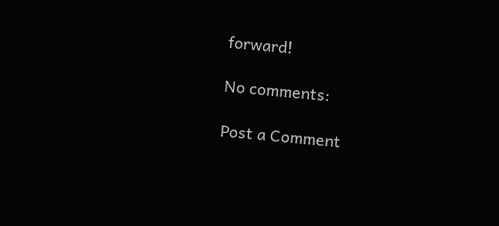forward!

No comments:

Post a Comment